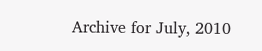Archive for July, 2010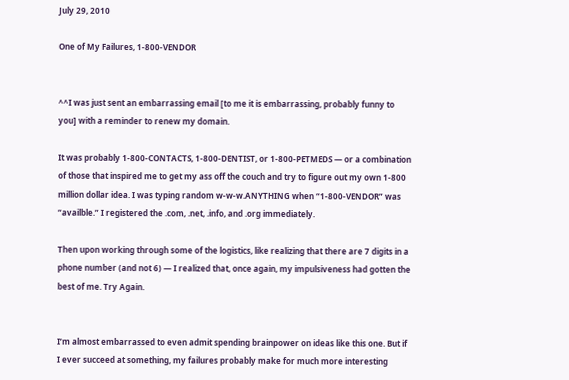July 29, 2010

One of My Failures, 1-800-VENDOR


^^I was just sent an embarrassing email [to me it is embarrassing, probably funny to you] with a reminder to renew my domain.

It was probably 1-800-CONTACTS, 1-800-DENTIST, or 1-800-PETMEDS — or a combination of those that inspired me to get my ass off the couch and try to figure out my own 1-800 million dollar idea. I was typing random w-w-w.ANYTHING when “1-800-VENDOR” was “availble.” I registered the .com, .net, .info, and .org immediately.

Then upon working through some of the logistics, like realizing that there are 7 digits in a phone number (and not 6) — I realized that, once again, my impulsiveness had gotten the best of me. Try Again.


I’m almost embarrassed to even admit spending brainpower on ideas like this one. But if I ever succeed at something, my failures probably make for much more interesting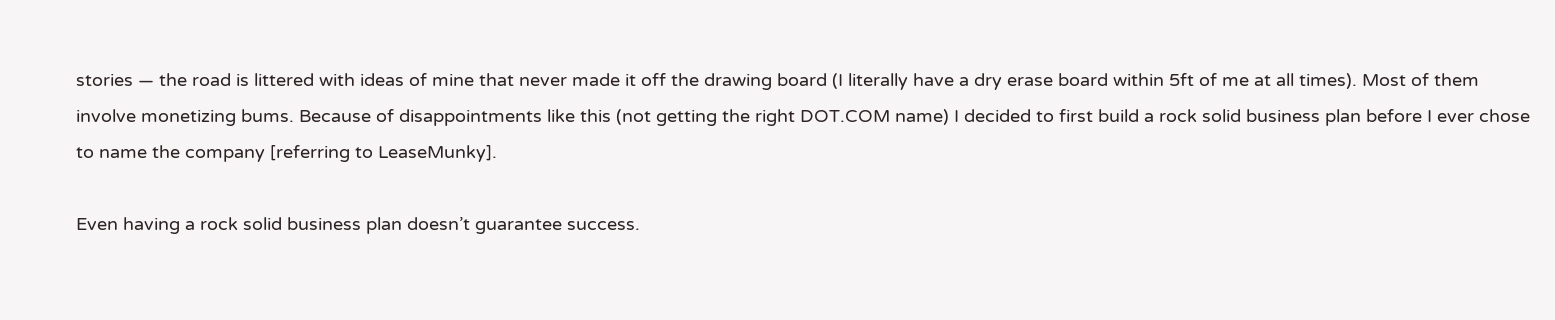stories — the road is littered with ideas of mine that never made it off the drawing board (I literally have a dry erase board within 5ft of me at all times). Most of them involve monetizing bums. Because of disappointments like this (not getting the right DOT.COM name) I decided to first build a rock solid business plan before I ever chose to name the company [referring to LeaseMunky].

Even having a rock solid business plan doesn’t guarantee success.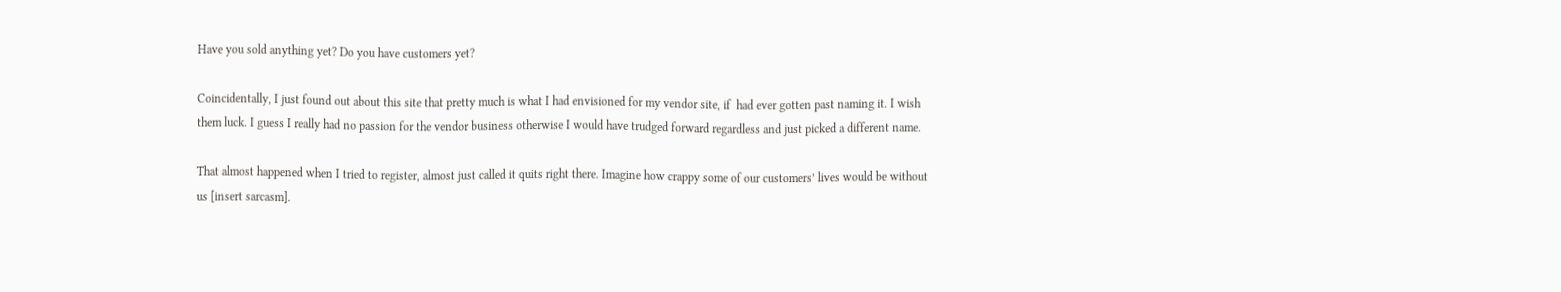Have you sold anything yet? Do you have customers yet?

Coincidentally, I just found out about this site that pretty much is what I had envisioned for my vendor site, if  had ever gotten past naming it. I wish them luck. I guess I really had no passion for the vendor business otherwise I would have trudged forward regardless and just picked a different name.

That almost happened when I tried to register, almost just called it quits right there. Imagine how crappy some of our customers’ lives would be without us [insert sarcasm].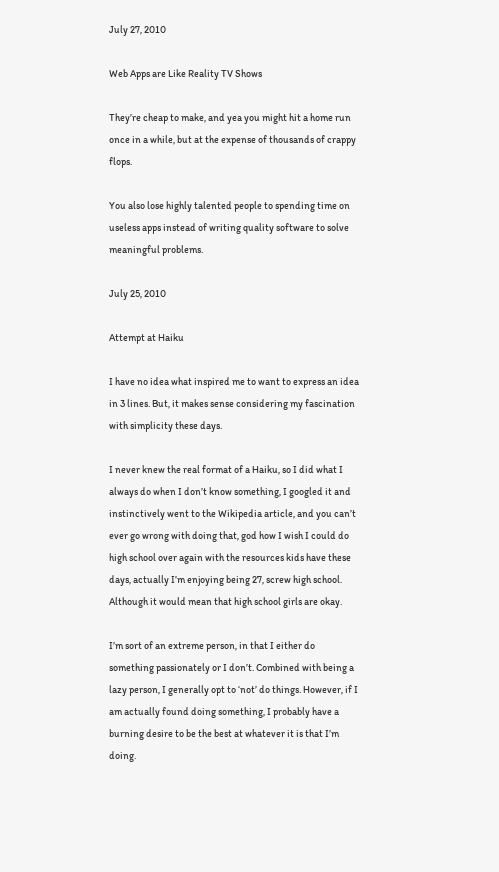July 27, 2010

Web Apps are Like Reality TV Shows

They’re cheap to make, and yea you might hit a home run once in a while, but at the expense of thousands of crappy flops.

You also lose highly talented people to spending time on useless apps instead of writing quality software to solve meaningful problems.

July 25, 2010

Attempt at Haiku

I have no idea what inspired me to want to express an idea in 3 lines. But, it makes sense considering my fascination with simplicity these days.

I never knew the real format of a Haiku, so I did what I always do when I don’t know something, I googled it and instinctively went to the Wikipedia article, and you can’t ever go wrong with doing that, god how I wish I could do high school over again with the resources kids have these days, actually I’m enjoying being 27, screw high school. Although it would mean that high school girls are okay.

I’m sort of an extreme person, in that I either do something passionately or I don’t. Combined with being a lazy person, I generally opt to ‘not’ do things. However, if I am actually found doing something, I probably have a burning desire to be the best at whatever it is that I’m doing.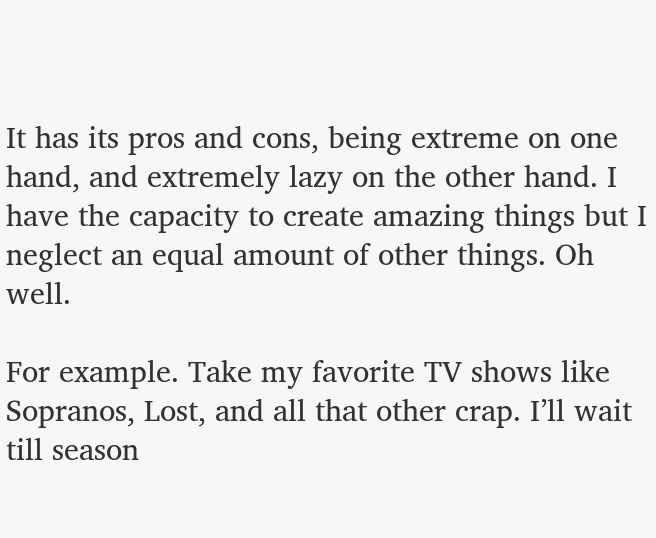It has its pros and cons, being extreme on one hand, and extremely lazy on the other hand. I have the capacity to create amazing things but I neglect an equal amount of other things. Oh well.

For example. Take my favorite TV shows like Sopranos, Lost, and all that other crap. I’ll wait till season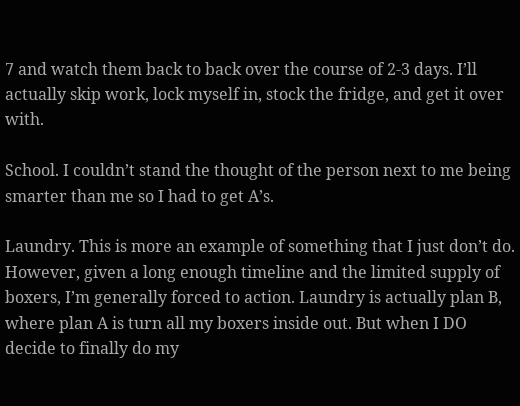7 and watch them back to back over the course of 2-3 days. I’ll actually skip work, lock myself in, stock the fridge, and get it over with.

School. I couldn’t stand the thought of the person next to me being smarter than me so I had to get A’s.

Laundry. This is more an example of something that I just don’t do. However, given a long enough timeline and the limited supply of boxers, I’m generally forced to action. Laundry is actually plan B, where plan A is turn all my boxers inside out. But when I DO decide to finally do my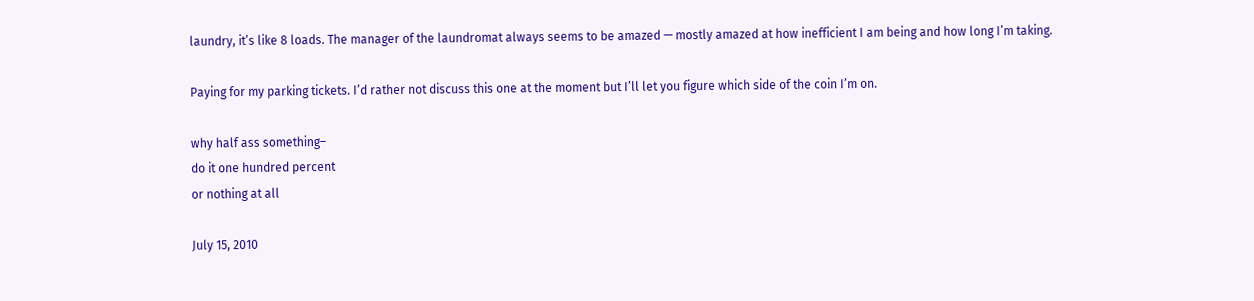laundry, it’s like 8 loads. The manager of the laundromat always seems to be amazed — mostly amazed at how inefficient I am being and how long I’m taking.

Paying for my parking tickets. I’d rather not discuss this one at the moment but I’ll let you figure which side of the coin I’m on.

why half ass something–
do it one hundred percent
or nothing at all

July 15, 2010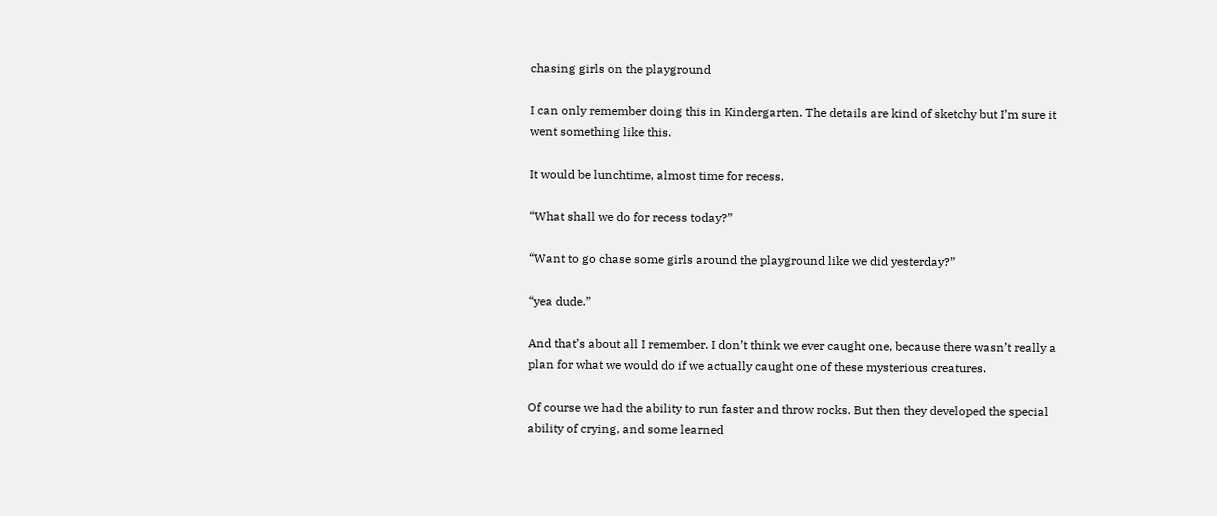chasing girls on the playground

I can only remember doing this in Kindergarten. The details are kind of sketchy but I’m sure it went something like this.

It would be lunchtime, almost time for recess.

“What shall we do for recess today?”

“Want to go chase some girls around the playground like we did yesterday?”

“yea dude.”

And that’s about all I remember. I don’t think we ever caught one, because there wasn’t really a plan for what we would do if we actually caught one of these mysterious creatures.

Of course we had the ability to run faster and throw rocks. But then they developed the special ability of crying, and some learned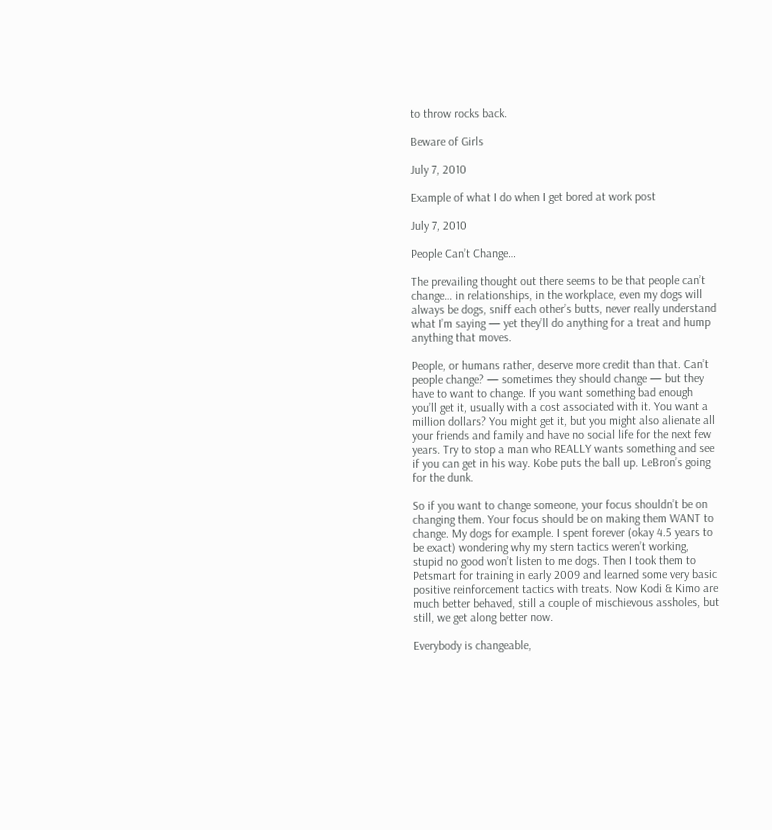to throw rocks back.

Beware of Girls

July 7, 2010

Example of what I do when I get bored at work post

July 7, 2010

People Can’t Change…

The prevailing thought out there seems to be that people can’t change… in relationships, in the workplace, even my dogs will always be dogs, sniff each other’s butts, never really understand what I’m saying — yet they’ll do anything for a treat and hump anything that moves.

People, or humans rather, deserve more credit than that. Can’t people change? — sometimes they should change — but they have to want to change. If you want something bad enough you’ll get it, usually with a cost associated with it. You want a million dollars? You might get it, but you might also alienate all your friends and family and have no social life for the next few years. Try to stop a man who REALLY wants something and see if you can get in his way. Kobe puts the ball up. LeBron’s going for the dunk.

So if you want to change someone, your focus shouldn’t be on changing them. Your focus should be on making them WANT to change. My dogs for example. I spent forever (okay 4.5 years to be exact) wondering why my stern tactics weren’t working, stupid no good won’t listen to me dogs. Then I took them to Petsmart for training in early 2009 and learned some very basic positive reinforcement tactics with treats. Now Kodi & Kimo are much better behaved, still a couple of mischievous assholes, but still, we get along better now.

Everybody is changeable,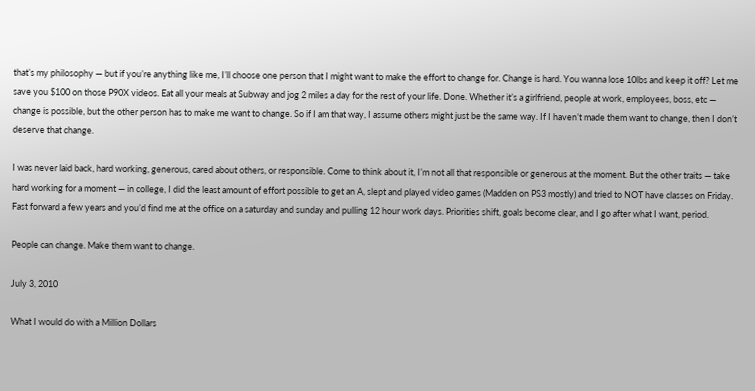that’s my philosophy — but if you’re anything like me, I’ll choose one person that I might want to make the effort to change for. Change is hard. You wanna lose 10lbs and keep it off? Let me save you $100 on those P90X videos. Eat all your meals at Subway and jog 2 miles a day for the rest of your life. Done. Whether it’s a girlfriend, people at work, employees, boss, etc — change is possible, but the other person has to make me want to change. So if I am that way, I assume others might just be the same way. If I haven’t made them want to change, then I don’t deserve that change.

I was never laid back, hard working, generous, cared about others, or responsible. Come to think about it, I’m not all that responsible or generous at the moment. But the other traits — take hard working for a moment — in college, I did the least amount of effort possible to get an A, slept and played video games (Madden on PS3 mostly) and tried to NOT have classes on Friday. Fast forward a few years and you’d find me at the office on a saturday and sunday and pulling 12 hour work days. Priorities shift, goals become clear, and I go after what I want, period.

People can change. Make them want to change.

July 3, 2010

What I would do with a Million Dollars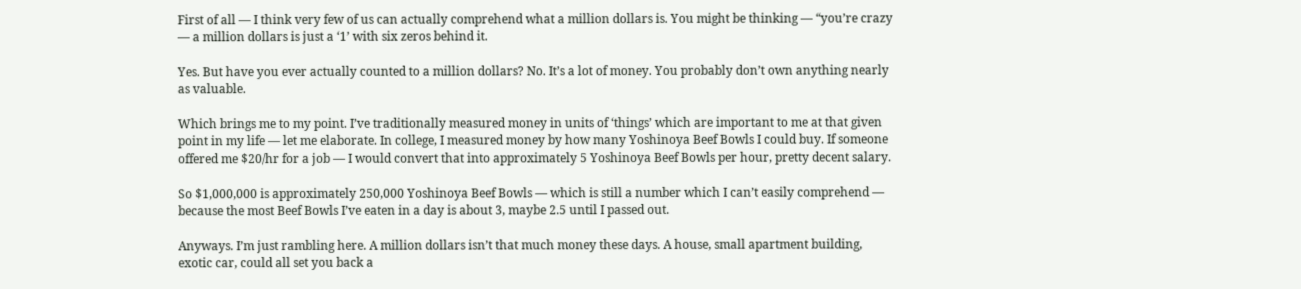First of all — I think very few of us can actually comprehend what a million dollars is. You might be thinking — “you’re crazy — a million dollars is just a ‘1’ with six zeros behind it.

Yes. But have you ever actually counted to a million dollars? No. It’s a lot of money. You probably don’t own anything nearly as valuable.

Which brings me to my point. I’ve traditionally measured money in units of ‘things’ which are important to me at that given point in my life — let me elaborate. In college, I measured money by how many Yoshinoya Beef Bowls I could buy. If someone offered me $20/hr for a job — I would convert that into approximately 5 Yoshinoya Beef Bowls per hour, pretty decent salary.

So $1,000,000 is approximately 250,000 Yoshinoya Beef Bowls — which is still a number which I can’t easily comprehend — because the most Beef Bowls I’ve eaten in a day is about 3, maybe 2.5 until I passed out.

Anyways. I’m just rambling here. A million dollars isn’t that much money these days. A house, small apartment building, exotic car, could all set you back a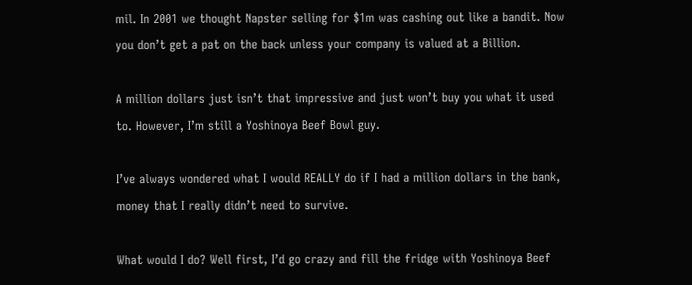mil. In 2001 we thought Napster selling for $1m was cashing out like a bandit. Now you don’t get a pat on the back unless your company is valued at a Billion.

A million dollars just isn’t that impressive and just won’t buy you what it used to. However, I’m still a Yoshinoya Beef Bowl guy.

I’ve always wondered what I would REALLY do if I had a million dollars in the bank, money that I really didn’t need to survive.

What would I do? Well first, I’d go crazy and fill the fridge with Yoshinoya Beef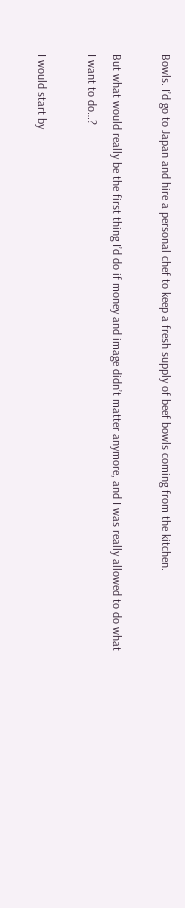Bowls. I’d go to Japan and hire a personal chef to keep a fresh supply of beef bowls coming from the kitchen.

But what would really be the first thing I’d do if money and image didn’t matter anymore, and I was really allowed to do what I want to do…?

I would start by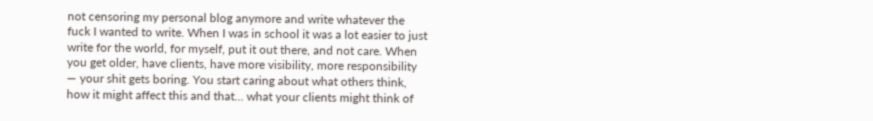not censoring my personal blog anymore and write whatever the fuck I wanted to write. When I was in school it was a lot easier to just write for the world, for myself, put it out there, and not care. When you get older, have clients, have more visibility, more responsibility — your shit gets boring. You start caring about what others think, how it might affect this and that… what your clients might think of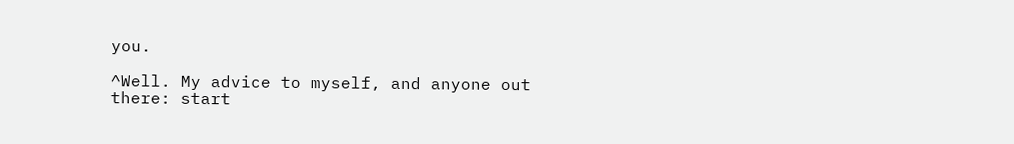you.

^Well. My advice to myself, and anyone out there: start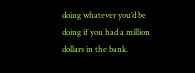doing whatever you’d be doing if you had a million dollars in the bank.